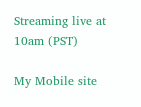Streaming live at 10am (PST)

My Mobile site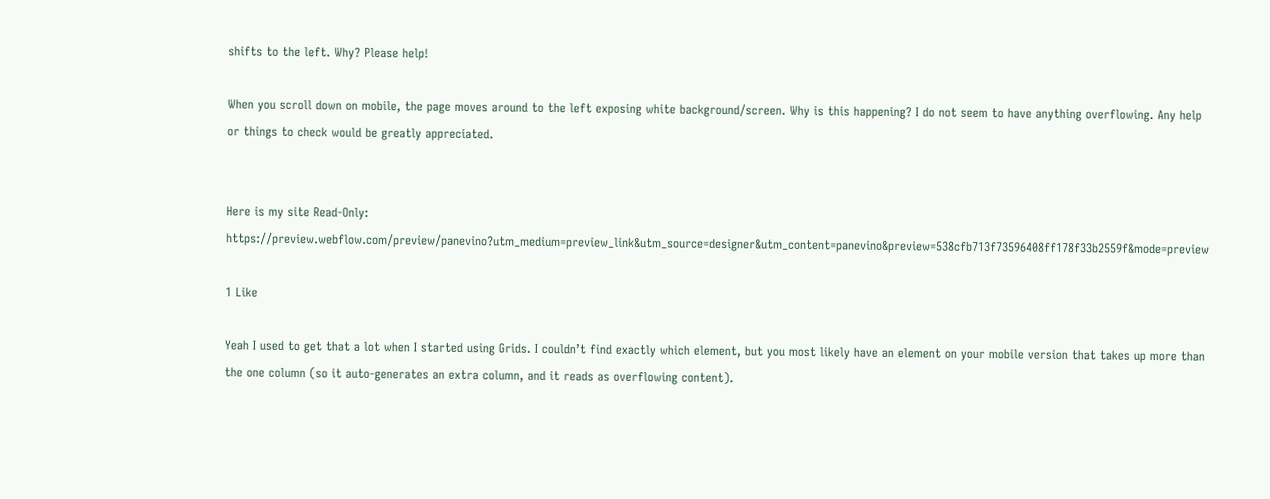shifts to the left. Why? Please help!

When you scroll down on mobile, the page moves around to the left exposing white background/screen. Why is this happening? I do not seem to have anything overflowing. Any help or things to check would be greatly appreciated.


Here is my site Read-Only: https://preview.webflow.com/preview/panevino?utm_medium=preview_link&utm_source=designer&utm_content=panevino&preview=538cfb713f73596408ff178f33b2559f&mode=preview

1 Like

Yeah I used to get that a lot when I started using Grids. I couldn’t find exactly which element, but you most likely have an element on your mobile version that takes up more than the one column (so it auto-generates an extra column, and it reads as overflowing content).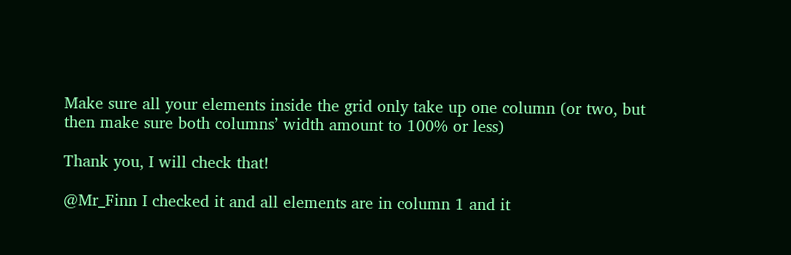Make sure all your elements inside the grid only take up one column (or two, but then make sure both columns’ width amount to 100% or less)

Thank you, I will check that!

@Mr_Finn I checked it and all elements are in column 1 and it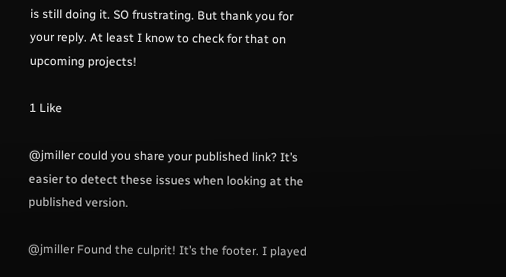is still doing it. SO frustrating. But thank you for your reply. At least I know to check for that on upcoming projects!

1 Like

@jmiller could you share your published link? It’s easier to detect these issues when looking at the published version.

@jmiller Found the culprit! It’s the footer. I played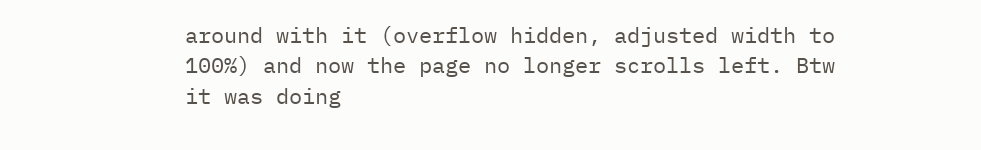around with it (overflow hidden, adjusted width to 100%) and now the page no longer scrolls left. Btw it was doing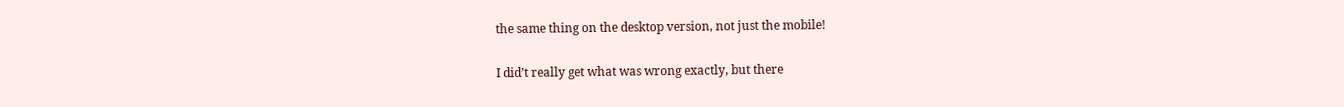the same thing on the desktop version, not just the mobile!

I did’t really get what was wrong exactly, but there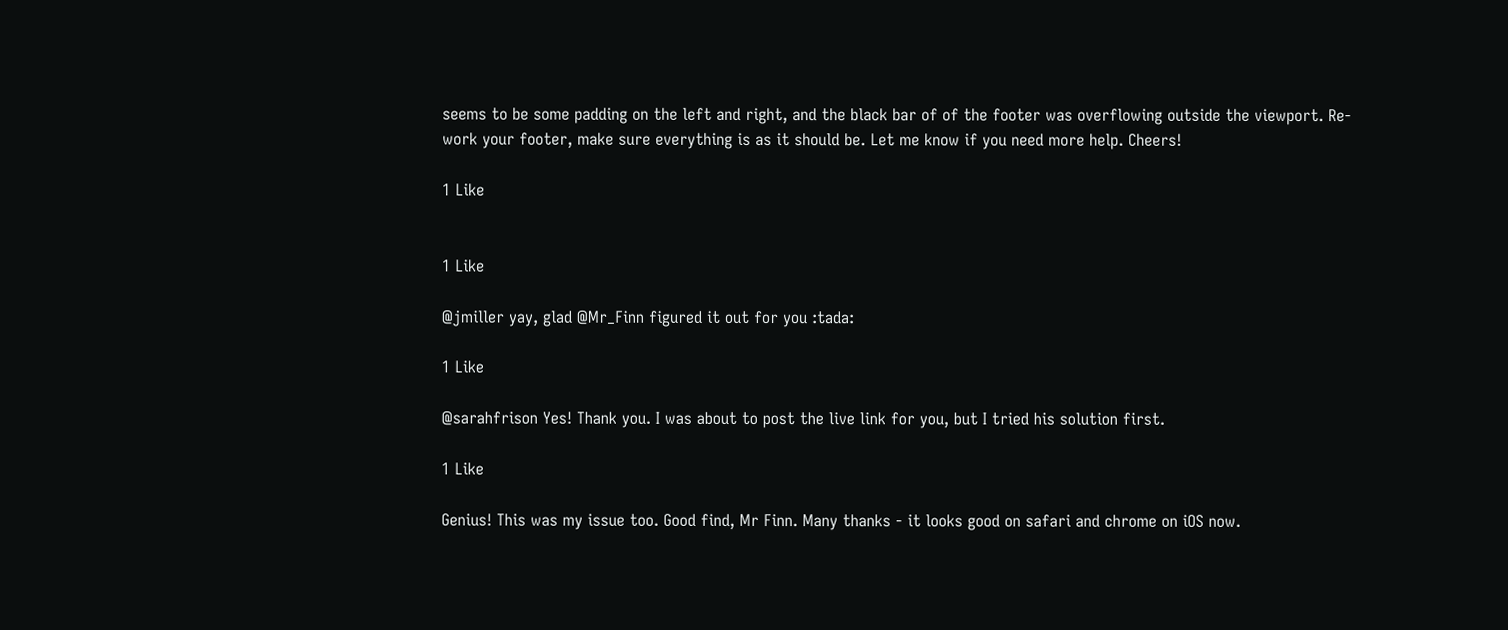seems to be some padding on the left and right, and the black bar of of the footer was overflowing outside the viewport. Re-work your footer, make sure everything is as it should be. Let me know if you need more help. Cheers!

1 Like


1 Like

@jmiller yay, glad @Mr_Finn figured it out for you :tada:

1 Like

@sarahfrison Yes! Thank you. I was about to post the live link for you, but I tried his solution first.

1 Like

Genius! This was my issue too. Good find, Mr Finn. Many thanks - it looks good on safari and chrome on iOS now.